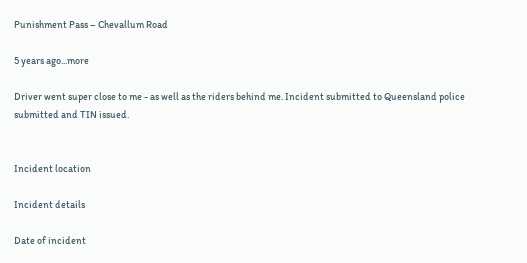Punishment Pass – Chevallum Road

5 years ago...more

Driver went super close to me - as well as the riders behind me. Incident submitted to Queensland police submitted and TIN issued.


Incident location

Incident details

Date of incident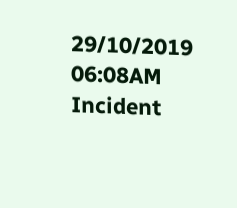29/10/2019 06:08AM
Incident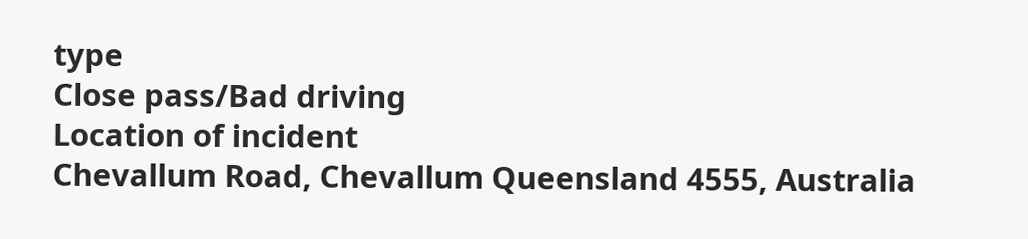type
Close pass/Bad driving
Location of incident
Chevallum Road, Chevallum Queensland 4555, Australia